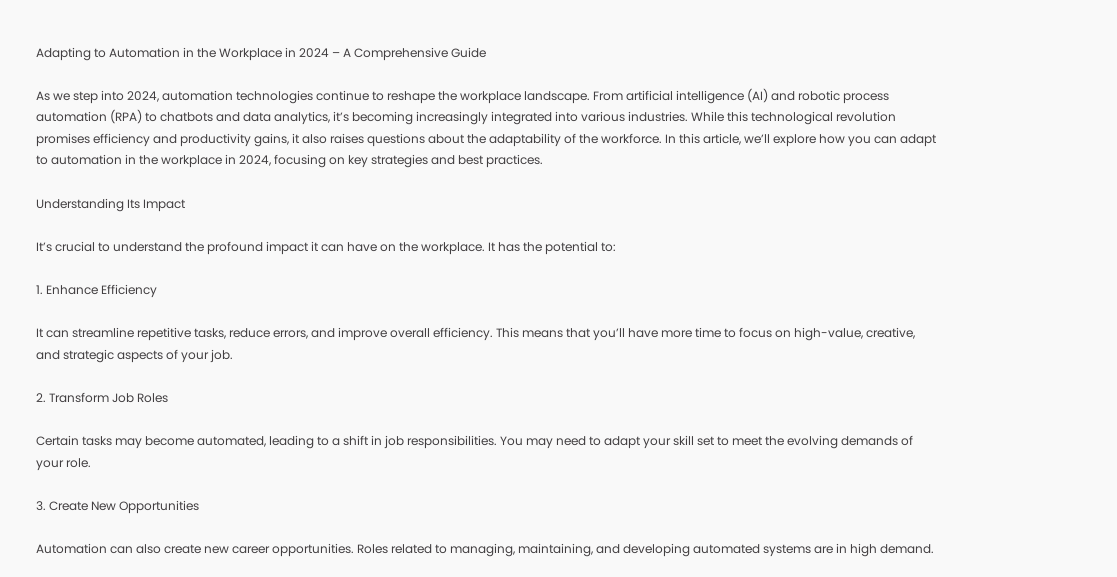Adapting to Automation in the Workplace in 2024 – A Comprehensive Guide

As we step into 2024, automation technologies continue to reshape the workplace landscape. From artificial intelligence (AI) and robotic process automation (RPA) to chatbots and data analytics, it’s becoming increasingly integrated into various industries. While this technological revolution promises efficiency and productivity gains, it also raises questions about the adaptability of the workforce. In this article, we’ll explore how you can adapt to automation in the workplace in 2024, focusing on key strategies and best practices.

Understanding Its Impact

It’s crucial to understand the profound impact it can have on the workplace. It has the potential to:

1. Enhance Efficiency

It can streamline repetitive tasks, reduce errors, and improve overall efficiency. This means that you’ll have more time to focus on high-value, creative, and strategic aspects of your job.

2. Transform Job Roles

Certain tasks may become automated, leading to a shift in job responsibilities. You may need to adapt your skill set to meet the evolving demands of your role.

3. Create New Opportunities

Automation can also create new career opportunities. Roles related to managing, maintaining, and developing automated systems are in high demand.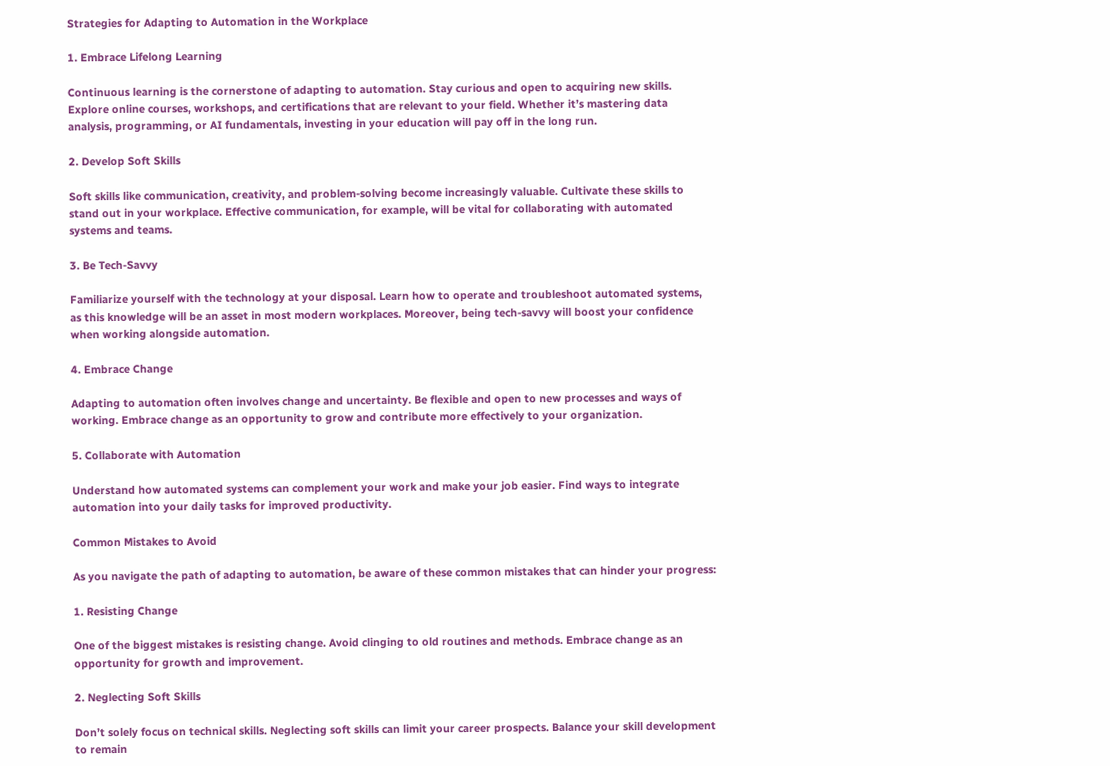Strategies for Adapting to Automation in the Workplace

1. Embrace Lifelong Learning

Continuous learning is the cornerstone of adapting to automation. Stay curious and open to acquiring new skills. Explore online courses, workshops, and certifications that are relevant to your field. Whether it’s mastering data analysis, programming, or AI fundamentals, investing in your education will pay off in the long run.

2. Develop Soft Skills

Soft skills like communication, creativity, and problem-solving become increasingly valuable. Cultivate these skills to stand out in your workplace. Effective communication, for example, will be vital for collaborating with automated systems and teams.

3. Be Tech-Savvy

Familiarize yourself with the technology at your disposal. Learn how to operate and troubleshoot automated systems, as this knowledge will be an asset in most modern workplaces. Moreover, being tech-savvy will boost your confidence when working alongside automation.

4. Embrace Change

Adapting to automation often involves change and uncertainty. Be flexible and open to new processes and ways of working. Embrace change as an opportunity to grow and contribute more effectively to your organization.

5. Collaborate with Automation

Understand how automated systems can complement your work and make your job easier. Find ways to integrate automation into your daily tasks for improved productivity.

Common Mistakes to Avoid

As you navigate the path of adapting to automation, be aware of these common mistakes that can hinder your progress:

1. Resisting Change

One of the biggest mistakes is resisting change. Avoid clinging to old routines and methods. Embrace change as an opportunity for growth and improvement.

2. Neglecting Soft Skills

Don’t solely focus on technical skills. Neglecting soft skills can limit your career prospects. Balance your skill development to remain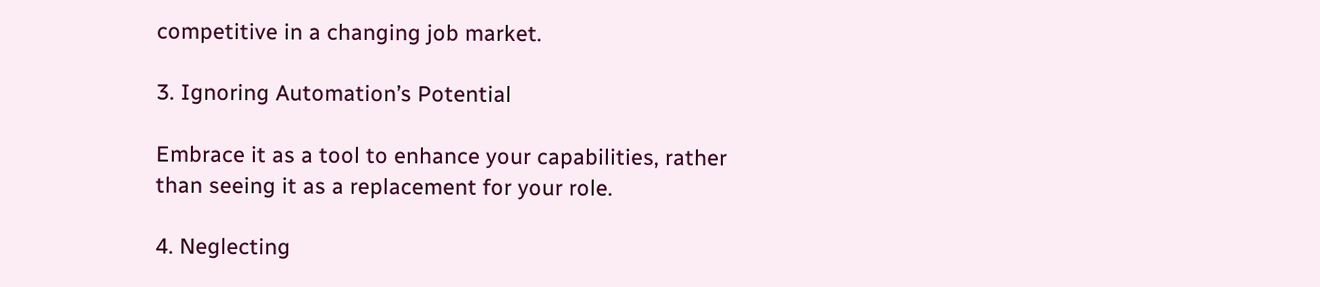competitive in a changing job market.

3. Ignoring Automation’s Potential

Embrace it as a tool to enhance your capabilities, rather than seeing it as a replacement for your role.

4. Neglecting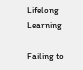Lifelong Learning

Failing to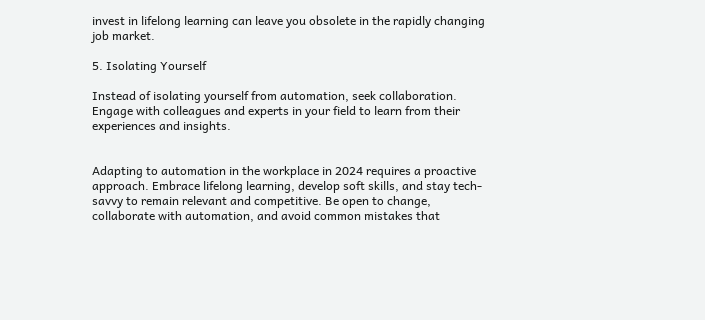invest in lifelong learning can leave you obsolete in the rapidly changing job market.

5. Isolating Yourself

Instead of isolating yourself from automation, seek collaboration. Engage with colleagues and experts in your field to learn from their experiences and insights.


Adapting to automation in the workplace in 2024 requires a proactive approach. Embrace lifelong learning, develop soft skills, and stay tech-savvy to remain relevant and competitive. Be open to change, collaborate with automation, and avoid common mistakes that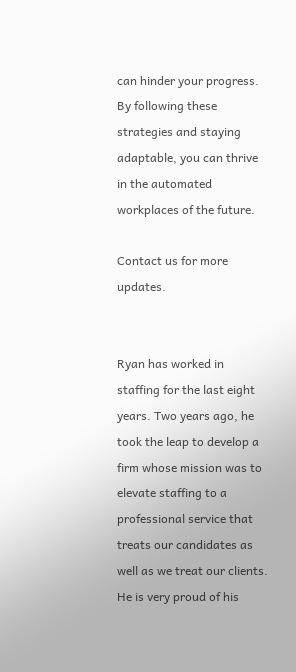can hinder your progress. By following these strategies and staying adaptable, you can thrive in the automated workplaces of the future.

Contact us for more updates.


Ryan has worked in staffing for the last eight years. Two years ago, he took the leap to develop a firm whose mission was to elevate staffing to a professional service that treats our candidates as well as we treat our clients. He is very proud of his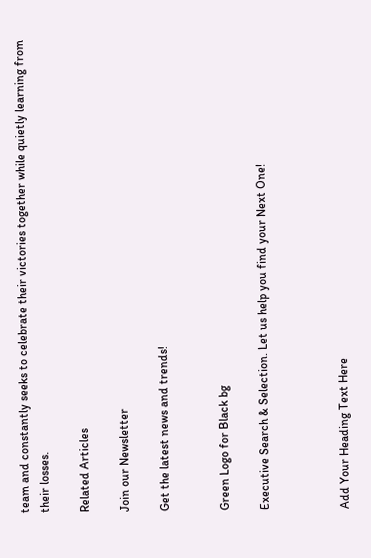team and constantly seeks to celebrate their victories together while quietly learning from their losses.

Related Articles

Join our Newsletter

Get the latest news and trends!


Green Logo for Black bg

Executive Search & Selection. Let us help you find your Next One!



Add Your Heading Text Here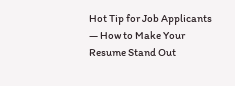Hot Tip for Job Applicants — How to Make Your Resume Stand Out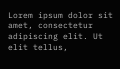Lorem ipsum dolor sit amet, consectetur adipiscing elit. Ut elit tellus,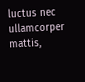luctus nec ullamcorper mattis,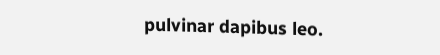pulvinar dapibus leo.